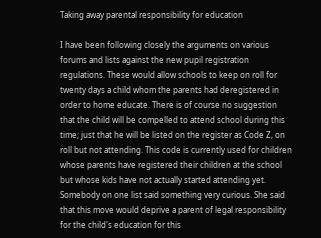Taking away parental responsibility for education

I have been following closely the arguments on various forums and lists against the new pupil registration regulations. These would allow schools to keep on roll for twenty days a child whom the parents had deregistered in order to home educate. There is of course no suggestion that the child will be compelled to attend school during this time; just that he will be listed on the register as Code Z, on roll but not attending. This code is currently used for children whose parents have registered their children at the school but whose kids have not actually started attending yet. Somebody on one list said something very curious. She said that this move would deprive a parent of legal responsibility for the child's education for this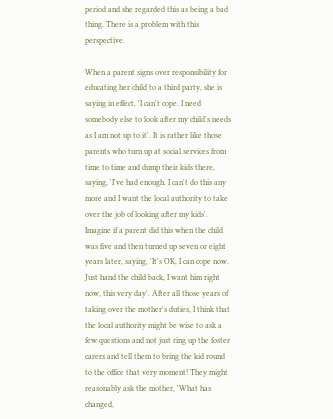period and she regarded this as being a bad thing. There is a problem with this perspective.

When a parent signs over responsibility for educating her child to a third party, she is saying in effect, 'I can't cope. I need somebody else to look after my child's needs as I am not up to it'. It is rather like those parents who turn up at social services from time to time and dump their kids there, saying, 'I've had enough. I can't do this any more and I want the local authority to take over the job of looking after my kids'. Imagine if a parent did this when the child was five and then turned up seven or eight years later, saying, 'It's OK, I can cope now. Just hand the child back, I want him right now, this very day'. After all those years of taking over the mother's duties, I think that the local authority might be wise to ask a few questions and not just ring up the foster carers and tell them to bring the kid round to the office that very moment! They might reasonably ask the mother, 'What has changed,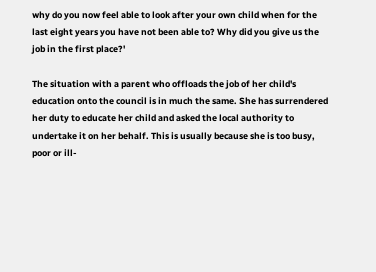why do you now feel able to look after your own child when for the last eight years you have not been able to? Why did you give us the job in the first place?'

The situation with a parent who offloads the job of her child's education onto the council is in much the same. She has surrendered her duty to educate her child and asked the local authority to undertake it on her behalf. This is usually because she is too busy, poor or ill-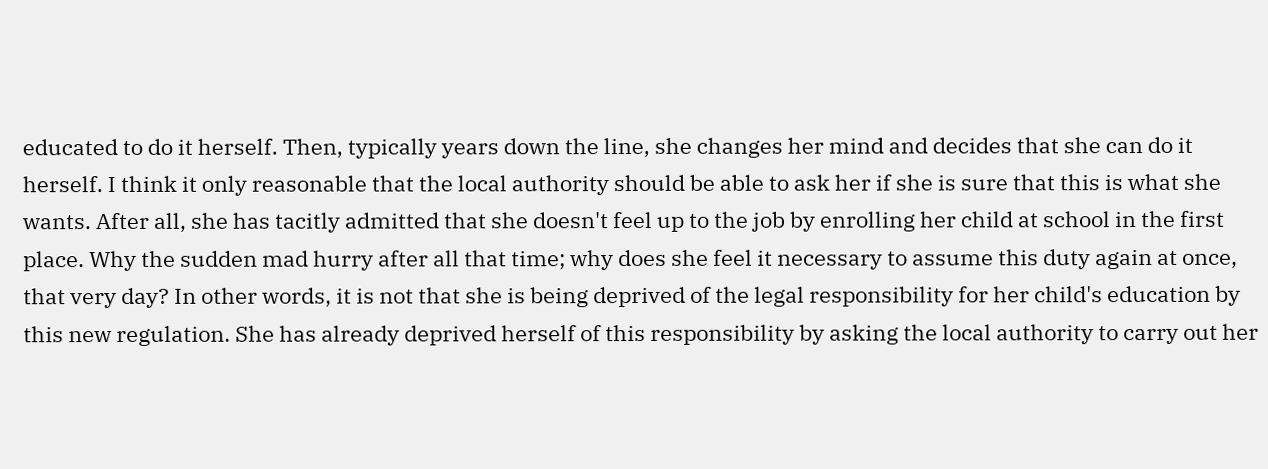educated to do it herself. Then, typically years down the line, she changes her mind and decides that she can do it herself. I think it only reasonable that the local authority should be able to ask her if she is sure that this is what she wants. After all, she has tacitly admitted that she doesn't feel up to the job by enrolling her child at school in the first place. Why the sudden mad hurry after all that time; why does she feel it necessary to assume this duty again at once, that very day? In other words, it is not that she is being deprived of the legal responsibility for her child's education by this new regulation. She has already deprived herself of this responsibility by asking the local authority to carry out her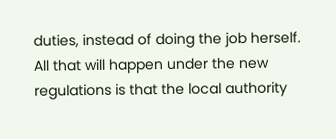duties, instead of doing the job herself. All that will happen under the new regulations is that the local authority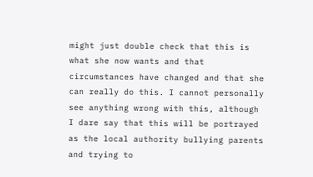might just double check that this is what she now wants and that circumstances have changed and that she can really do this. I cannot personally see anything wrong with this, although I dare say that this will be portrayed as the local authority bullying parents and trying to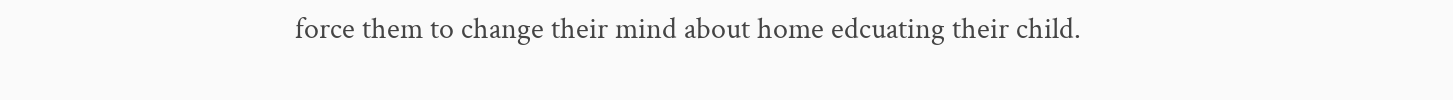force them to change their mind about home edcuating their child.